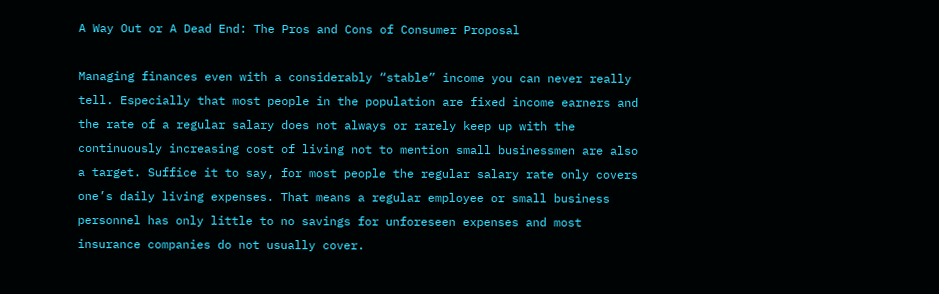A Way Out or A Dead End: The Pros and Cons of Consumer Proposal

Managing finances even with a considerably “stable” income you can never really tell. Especially that most people in the population are fixed income earners and the rate of a regular salary does not always or rarely keep up with the continuously increasing cost of living not to mention small businessmen are also a target. Suffice it to say, for most people the regular salary rate only covers one’s daily living expenses. That means a regular employee or small business personnel has only little to no savings for unforeseen expenses and most insurance companies do not usually cover.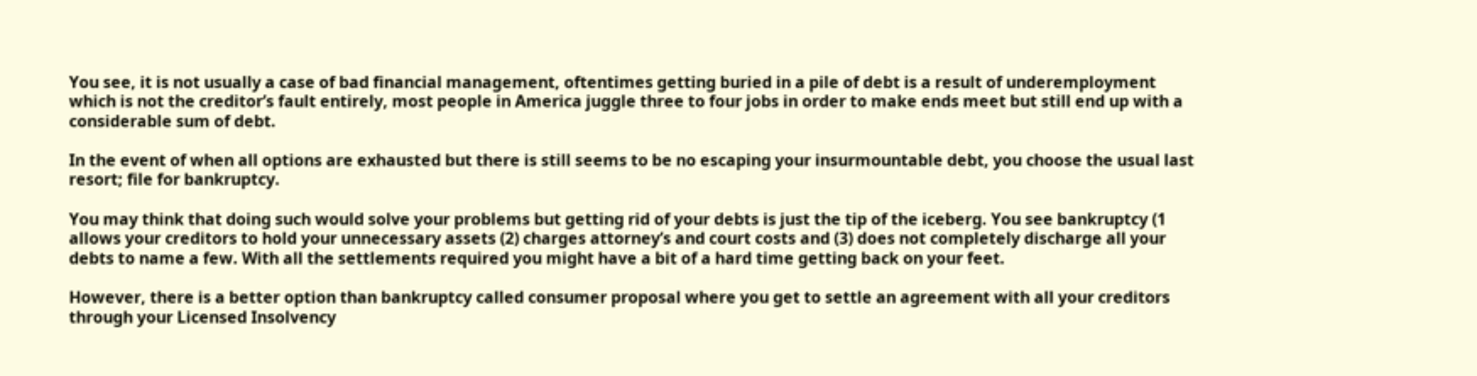You see, it is not usually a case of bad financial management, oftentimes getting buried in a pile of debt is a result of underemployment which is not the creditor’s fault entirely, most people in America juggle three to four jobs in order to make ends meet but still end up with a considerable sum of debt.

In the event of when all options are exhausted but there is still seems to be no escaping your insurmountable debt, you choose the usual last resort; file for bankruptcy.

You may think that doing such would solve your problems but getting rid of your debts is just the tip of the iceberg. You see bankruptcy (1 allows your creditors to hold your unnecessary assets (2) charges attorney’s and court costs and (3) does not completely discharge all your debts to name a few. With all the settlements required you might have a bit of a hard time getting back on your feet.

However, there is a better option than bankruptcy called consumer proposal where you get to settle an agreement with all your creditors through your Licensed Insolvency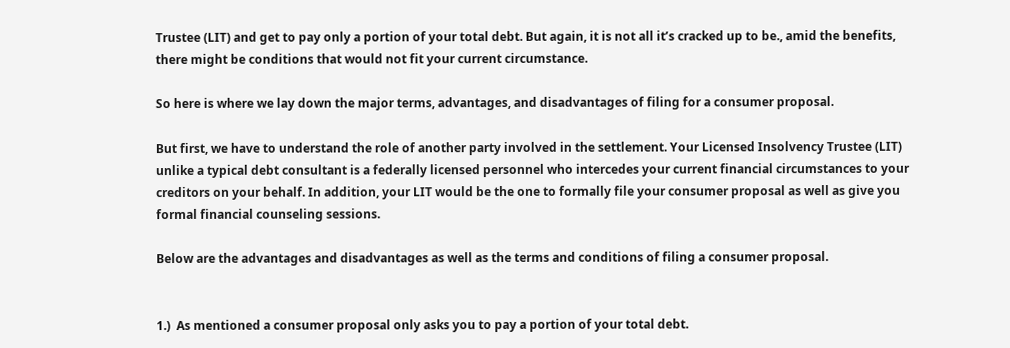Trustee (LIT) and get to pay only a portion of your total debt. But again, it is not all it’s cracked up to be., amid the benefits, there might be conditions that would not fit your current circumstance.

So here is where we lay down the major terms, advantages, and disadvantages of filing for a consumer proposal.

But first, we have to understand the role of another party involved in the settlement. Your Licensed Insolvency Trustee (LIT) unlike a typical debt consultant is a federally licensed personnel who intercedes your current financial circumstances to your creditors on your behalf. In addition, your LIT would be the one to formally file your consumer proposal as well as give you formal financial counseling sessions.

Below are the advantages and disadvantages as well as the terms and conditions of filing a consumer proposal.


1.)  As mentioned a consumer proposal only asks you to pay a portion of your total debt.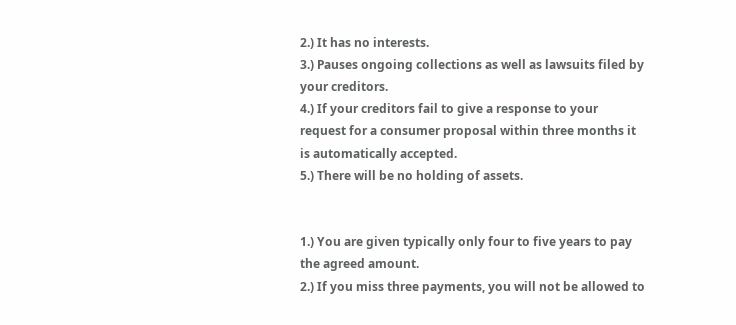2.) It has no interests.
3.) Pauses ongoing collections as well as lawsuits filed by your creditors.
4.) If your creditors fail to give a response to your request for a consumer proposal within three months it is automatically accepted.
5.) There will be no holding of assets.


1.) You are given typically only four to five years to pay the agreed amount.
2.) If you miss three payments, you will not be allowed to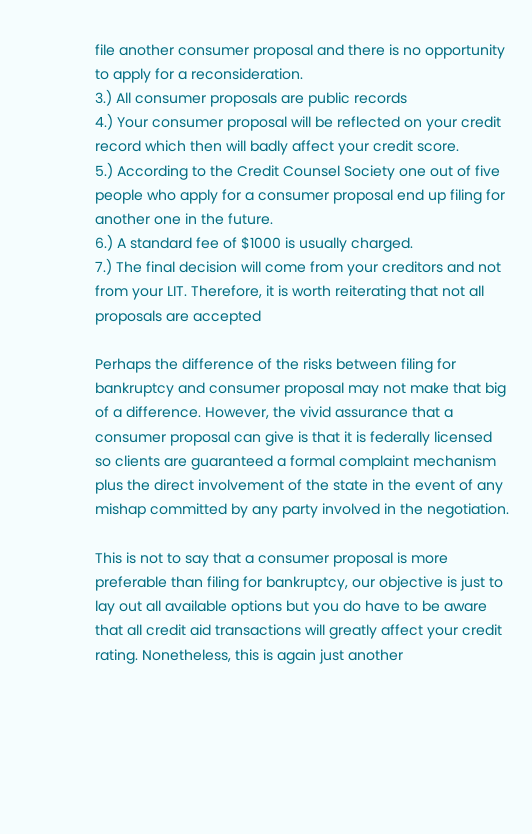file another consumer proposal and there is no opportunity to apply for a reconsideration.
3.) All consumer proposals are public records
4.) Your consumer proposal will be reflected on your credit record which then will badly affect your credit score.
5.) According to the Credit Counsel Society one out of five people who apply for a consumer proposal end up filing for another one in the future.
6.) A standard fee of $1000 is usually charged.
7.) The final decision will come from your creditors and not from your LIT. Therefore, it is worth reiterating that not all proposals are accepted

Perhaps the difference of the risks between filing for bankruptcy and consumer proposal may not make that big of a difference. However, the vivid assurance that a consumer proposal can give is that it is federally licensed so clients are guaranteed a formal complaint mechanism plus the direct involvement of the state in the event of any mishap committed by any party involved in the negotiation.

This is not to say that a consumer proposal is more preferable than filing for bankruptcy, our objective is just to lay out all available options but you do have to be aware that all credit aid transactions will greatly affect your credit rating. Nonetheless, this is again just another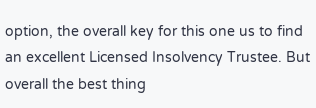option, the overall key for this one us to find an excellent Licensed Insolvency Trustee. But overall the best thing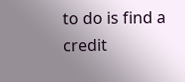to do is find a credit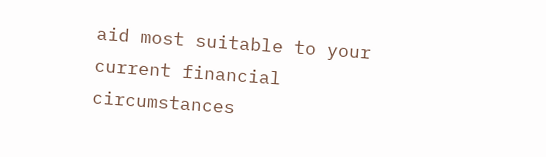aid most suitable to your current financial circumstances